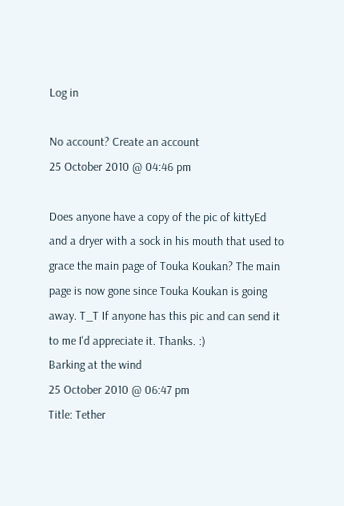Log in

No account? Create an account
25 October 2010 @ 04:46 pm

Does anyone have a copy of the pic of kittyEd and a dryer with a sock in his mouth that used to grace the main page of Touka Koukan? The main page is now gone since Touka Koukan is going away. T_T If anyone has this pic and can send it to me I'd appreciate it. Thanks. :)
Barking at the wind
25 October 2010 @ 06:47 pm
Title: Tether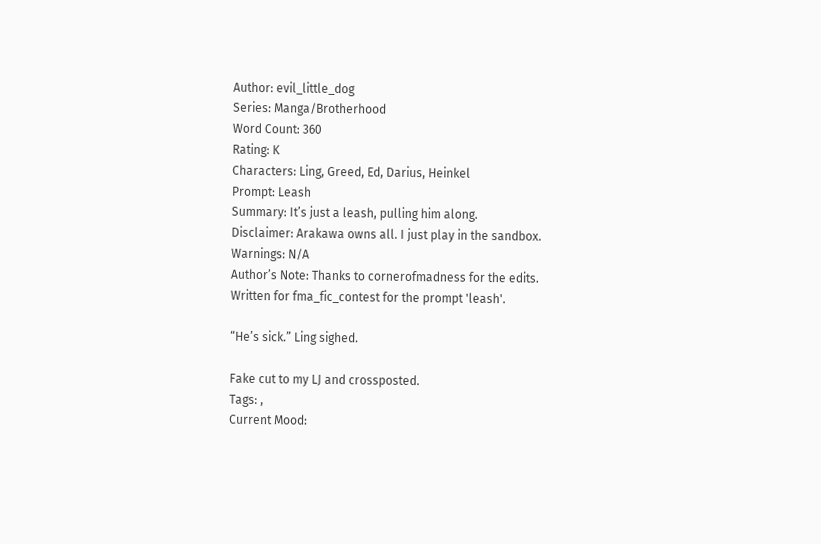Author: evil_little_dog
Series: Manga/Brotherhood
Word Count: 360
Rating: K
Characters: Ling, Greed, Ed, Darius, Heinkel
Prompt: Leash
Summary: It’s just a leash, pulling him along.
Disclaimer: Arakawa owns all. I just play in the sandbox.
Warnings: N/A
Author’s Note: Thanks to cornerofmadness for the edits. Written for fma_fic_contest for the prompt 'leash'.

“He’s sick.” Ling sighed.

Fake cut to my LJ and crossposted.
Tags: ,
Current Mood: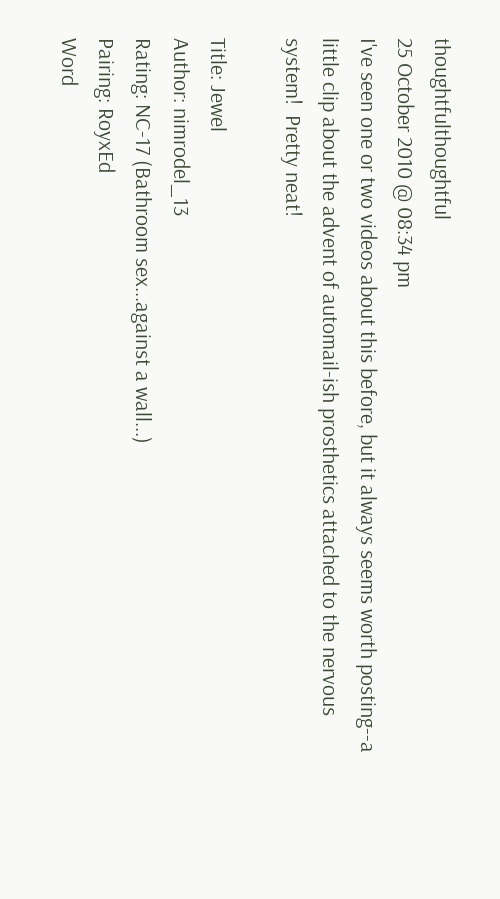thoughtfulthoughtful
25 October 2010 @ 08:34 pm
I've seen one or two videos about this before, but it always seems worth posting--a little clip about the advent of automail-ish prosthetics attached to the nervous system!  Pretty neat!

Title: Jewel
Author: nimrodel_13
Rating: NC-17 (Bathroom sex...against a wall...)
Pairing: RoyxEd
Word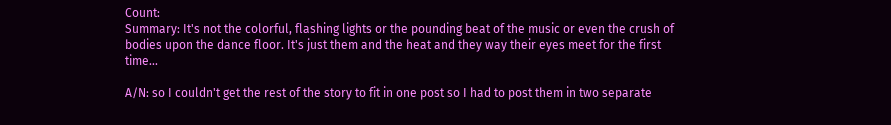Count:
Summary: It's not the colorful, flashing lights or the pounding beat of the music or even the crush of bodies upon the dance floor. It's just them and the heat and they way their eyes meet for the first time...

A/N: so I couldn't get the rest of the story to fit in one post so I had to post them in two separate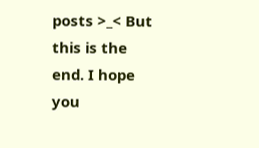posts >_< But this is the end. I hope you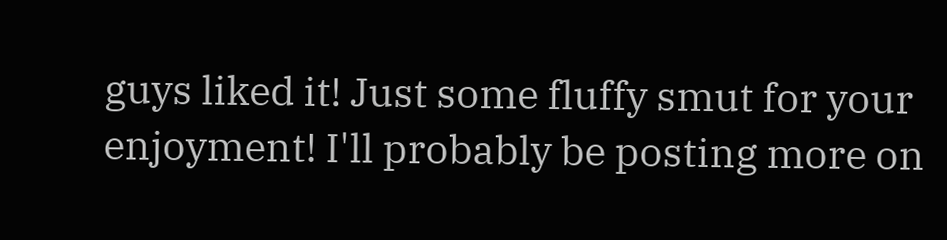guys liked it! Just some fluffy smut for your enjoyment! I'll probably be posting more on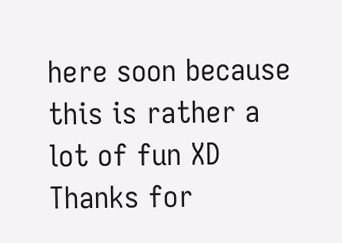here soon because this is rather a lot of fun XD Thanks for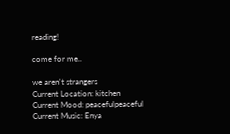reading!

come for me..

we aren't strangers
Current Location: kitchen
Current Mood: peacefulpeaceful
Current Music: Enya